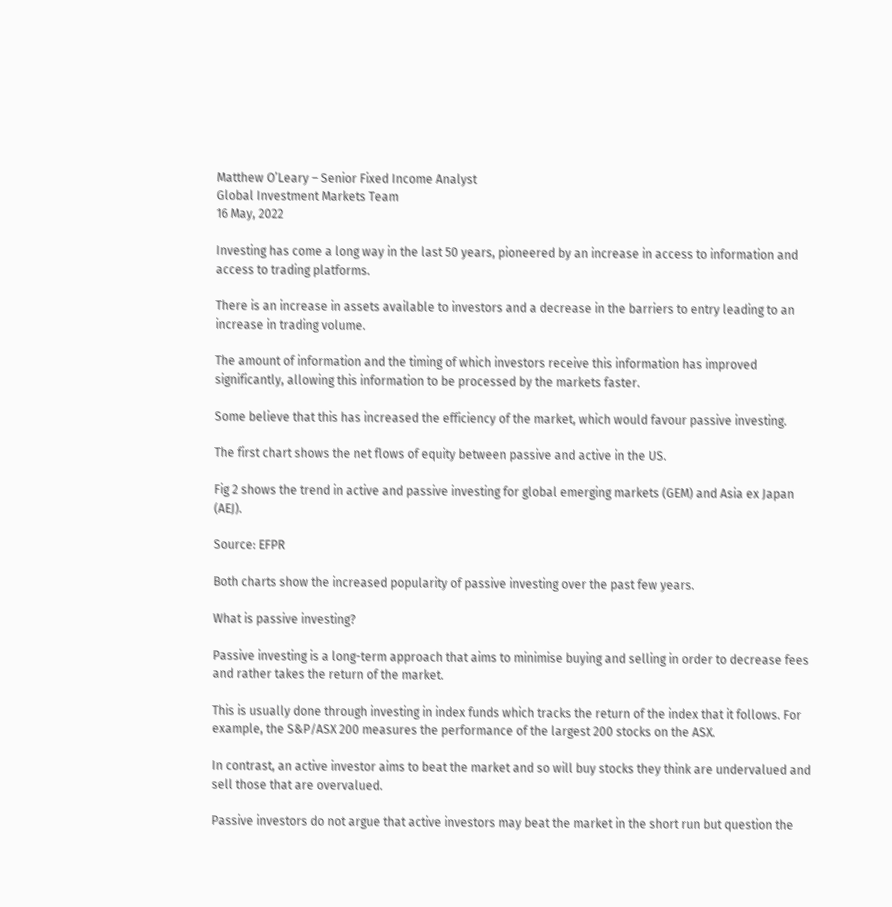Matthew O’Leary – Senior Fixed Income Analyst
Global Investment Markets Team
16 May, 2022

Investing has come a long way in the last 50 years, pioneered by an increase in access to information and access to trading platforms.

There is an increase in assets available to investors and a decrease in the barriers to entry leading to an increase in trading volume.

The amount of information and the timing of which investors receive this information has improved significantly, allowing this information to be processed by the markets faster.

Some believe that this has increased the efficiency of the market, which would favour passive investing.

The first chart shows the net flows of equity between passive and active in the US.

Fig 2 shows the trend in active and passive investing for global emerging markets (GEM) and Asia ex Japan (AEJ).

Source: EFPR

Both charts show the increased popularity of passive investing over the past few years.

What is passive investing?

Passive investing is a long-term approach that aims to minimise buying and selling in order to decrease fees and rather takes the return of the market.

This is usually done through investing in index funds which tracks the return of the index that it follows. For example, the S&P/ASX 200 measures the performance of the largest 200 stocks on the ASX.

In contrast, an active investor aims to beat the market and so will buy stocks they think are undervalued and sell those that are overvalued.

Passive investors do not argue that active investors may beat the market in the short run but question the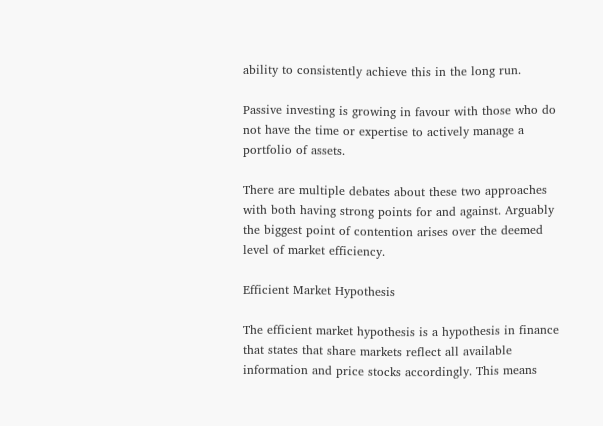ability to consistently achieve this in the long run.

Passive investing is growing in favour with those who do not have the time or expertise to actively manage a portfolio of assets.

There are multiple debates about these two approaches with both having strong points for and against. Arguably the biggest point of contention arises over the deemed level of market efficiency.

Efficient Market Hypothesis

The efficient market hypothesis is a hypothesis in finance that states that share markets reflect all available information and price stocks accordingly. This means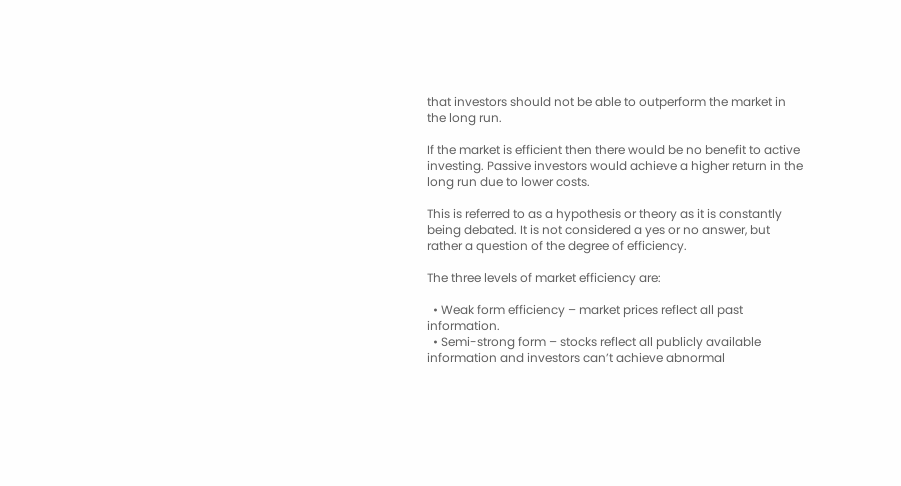that investors should not be able to outperform the market in the long run.

If the market is efficient then there would be no benefit to active investing. Passive investors would achieve a higher return in the long run due to lower costs.

This is referred to as a hypothesis or theory as it is constantly being debated. It is not considered a yes or no answer, but rather a question of the degree of efficiency.

The three levels of market efficiency are:

  • Weak form efficiency – market prices reflect all past information.
  • Semi-strong form – stocks reflect all publicly available information and investors can’t achieve abnormal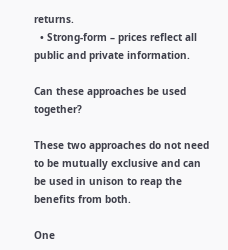returns.
  • Strong-form – prices reflect all public and private information.

Can these approaches be used together?

These two approaches do not need to be mutually exclusive and can be used in unison to reap the benefits from both.

One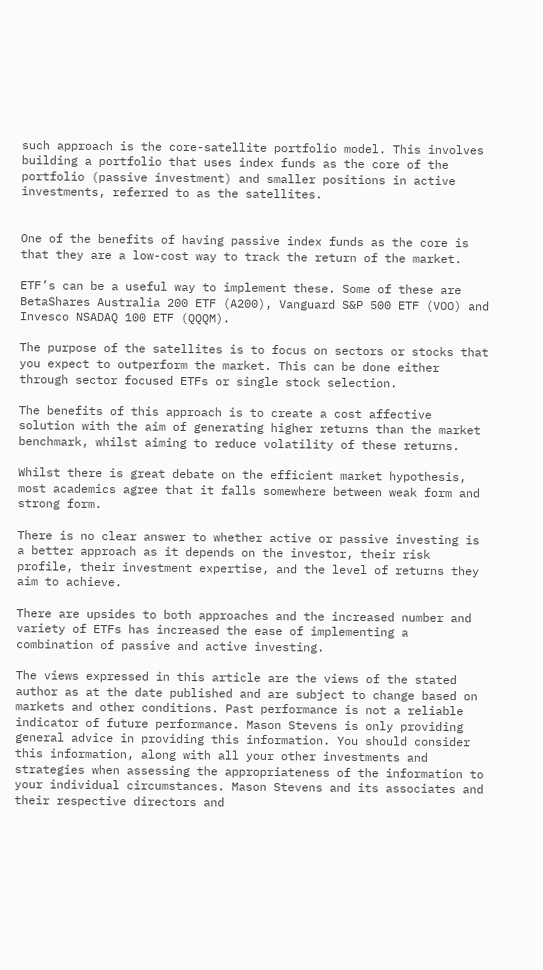such approach is the core-satellite portfolio model. This involves building a portfolio that uses index funds as the core of the portfolio (passive investment) and smaller positions in active investments, referred to as the satellites.


One of the benefits of having passive index funds as the core is that they are a low-cost way to track the return of the market.

ETF’s can be a useful way to implement these. Some of these are BetaShares Australia 200 ETF (A200), Vanguard S&P 500 ETF (VOO) and Invesco NSADAQ 100 ETF (QQQM).

The purpose of the satellites is to focus on sectors or stocks that you expect to outperform the market. This can be done either through sector focused ETFs or single stock selection.

The benefits of this approach is to create a cost affective solution with the aim of generating higher returns than the market benchmark, whilst aiming to reduce volatility of these returns.

Whilst there is great debate on the efficient market hypothesis, most academics agree that it falls somewhere between weak form and strong form.

There is no clear answer to whether active or passive investing is a better approach as it depends on the investor, their risk profile, their investment expertise, and the level of returns they aim to achieve.

There are upsides to both approaches and the increased number and variety of ETFs has increased the ease of implementing a combination of passive and active investing.

The views expressed in this article are the views of the stated author as at the date published and are subject to change based on markets and other conditions. Past performance is not a reliable indicator of future performance. Mason Stevens is only providing general advice in providing this information. You should consider this information, along with all your other investments and strategies when assessing the appropriateness of the information to your individual circumstances. Mason Stevens and its associates and their respective directors and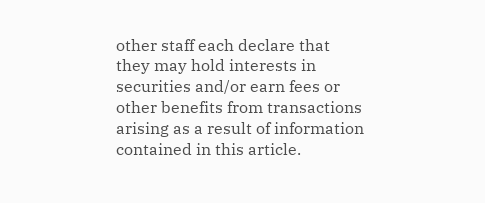other staff each declare that they may hold interests in securities and/or earn fees or other benefits from transactions arising as a result of information contained in this article.